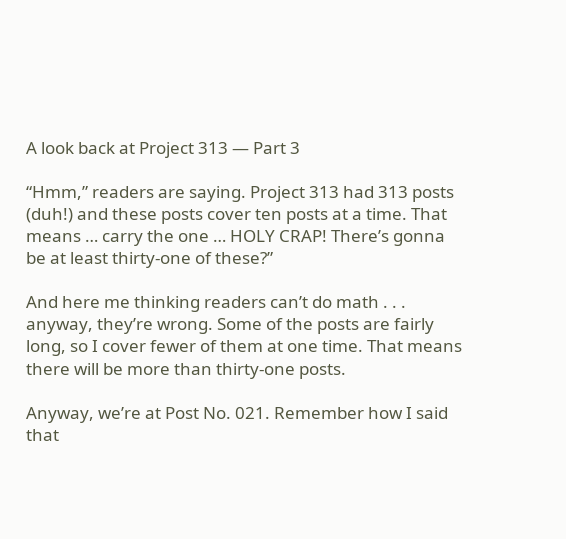A look back at Project 313 — Part 3

“Hmm,” readers are saying. Project 313 had 313 posts (duh!) and these posts cover ten posts at a time. That means … carry the one … HOLY CRAP! There’s gonna be at least thirty-one of these?”

And here me thinking readers can’t do math . . . anyway, they’re wrong. Some of the posts are fairly long, so I cover fewer of them at one time. That means there will be more than thirty-one posts.

Anyway, we’re at Post No. 021. Remember how I said that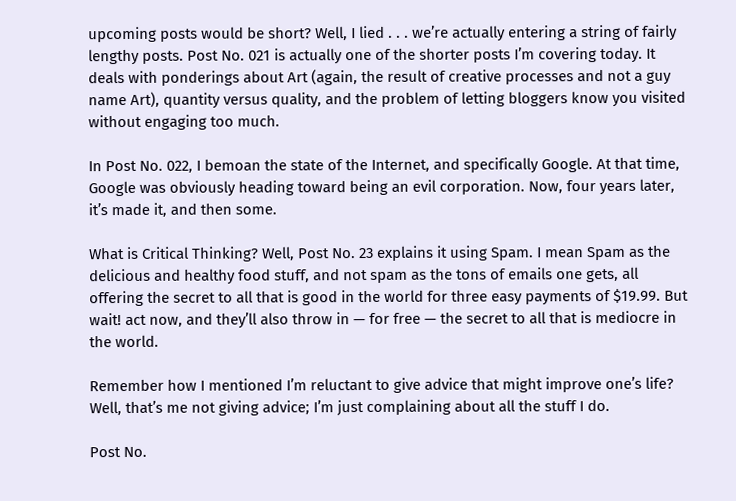upcoming posts would be short? Well, I lied . . . we’re actually entering a string of fairly lengthy posts. Post No. 021 is actually one of the shorter posts I’m covering today. It deals with ponderings about Art (again, the result of creative processes and not a guy name Art), quantity versus quality, and the problem of letting bloggers know you visited without engaging too much.

In Post No. 022, I bemoan the state of the Internet, and specifically Google. At that time, Google was obviously heading toward being an evil corporation. Now, four years later, it’s made it, and then some.

What is Critical Thinking? Well, Post No. 23 explains it using Spam. I mean Spam as the delicious and healthy food stuff, and not spam as the tons of emails one gets, all offering the secret to all that is good in the world for three easy payments of $19.99. But wait! act now, and they’ll also throw in — for free — the secret to all that is mediocre in the world.

Remember how I mentioned I’m reluctant to give advice that might improve one’s life? Well, that’s me not giving advice; I’m just complaining about all the stuff I do.

Post No.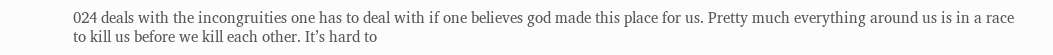024 deals with the incongruities one has to deal with if one believes god made this place for us. Pretty much everything around us is in a race to kill us before we kill each other. It’s hard to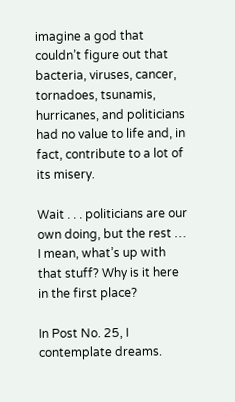imagine a god that couldn’t figure out that bacteria, viruses, cancer, tornadoes, tsunamis, hurricanes, and politicians had no value to life and, in fact, contribute to a lot of its misery.

Wait . . . politicians are our own doing, but the rest … I mean, what’s up with that stuff? Why is it here in the first place?

In Post No. 25, I contemplate dreams.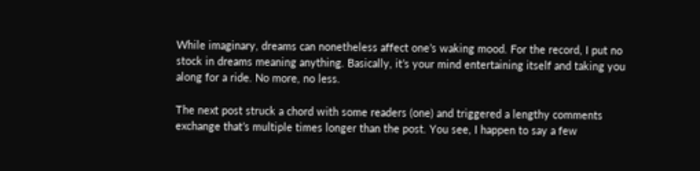While imaginary, dreams can nonetheless affect one’s waking mood. For the record, I put no stock in dreams meaning anything. Basically, it’s your mind entertaining itself and taking you along for a ride. No more, no less.

The next post struck a chord with some readers (one) and triggered a lengthy comments exchange that’s multiple times longer than the post. You see, I happen to say a few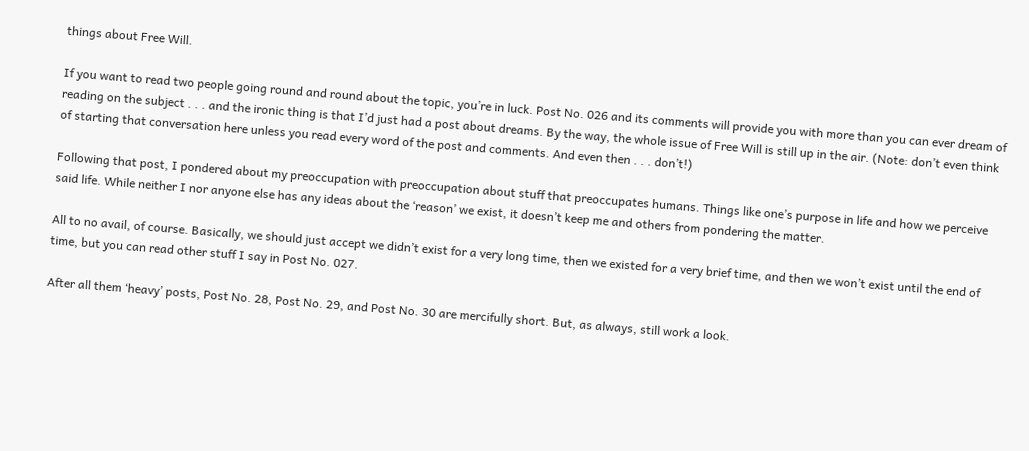things about Free Will.

If you want to read two people going round and round about the topic, you’re in luck. Post No. 026 and its comments will provide you with more than you can ever dream of reading on the subject . . . and the ironic thing is that I’d just had a post about dreams. By the way, the whole issue of Free Will is still up in the air. (Note: don’t even think of starting that conversation here unless you read every word of the post and comments. And even then . . . don’t!)

Following that post, I pondered about my preoccupation with preoccupation about stuff that preoccupates humans. Things like one’s purpose in life and how we perceive said life. While neither I nor anyone else has any ideas about the ‘reason’ we exist, it doesn’t keep me and others from pondering the matter.

All to no avail, of course. Basically, we should just accept we didn’t exist for a very long time, then we existed for a very brief time, and then we won’t exist until the end of time, but you can read other stuff I say in Post No. 027.

After all them ‘heavy’ posts, Post No. 28, Post No. 29, and Post No. 30 are mercifully short. But, as always, still work a look.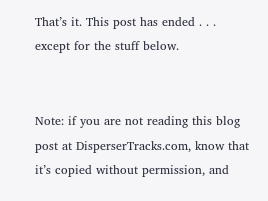That’s it. This post has ended . . . except for the stuff below.


Note: if you are not reading this blog post at DisperserTracks.com, know that it’s copied without permission, and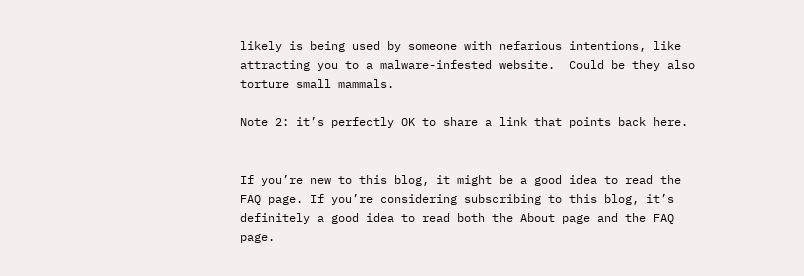likely is being used by someone with nefarious intentions, like attracting you to a malware-infested website.  Could be they also torture small mammals.

Note 2: it’s perfectly OK to share a link that points back here.


If you’re new to this blog, it might be a good idea to read the FAQ page. If you’re considering subscribing to this blog, it’s definitely a good idea to read both the About page and the FAQ page.